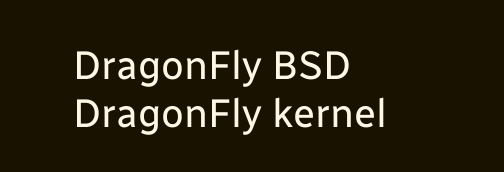DragonFly BSD
DragonFly kernel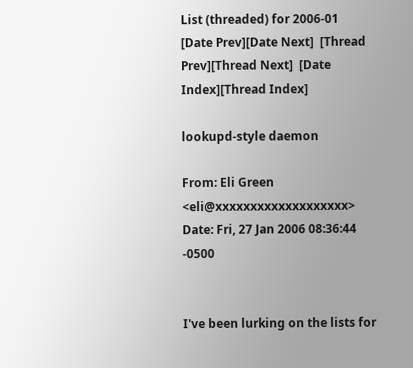List (threaded) for 2006-01
[Date Prev][Date Next]  [Thread Prev][Thread Next]  [Date Index][Thread Index]

lookupd-style daemon

From: Eli Green <eli@xxxxxxxxxxxxxxxxxxx>
Date: Fri, 27 Jan 2006 08:36:44 -0500


I've been lurking on the lists for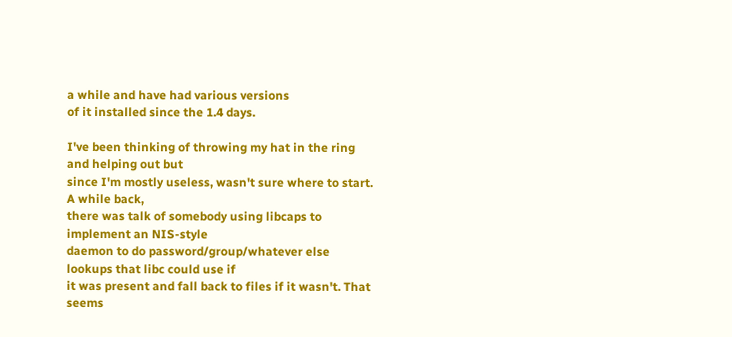a while and have had various versions
of it installed since the 1.4 days.

I've been thinking of throwing my hat in the ring and helping out but
since I'm mostly useless, wasn't sure where to start. A while back,
there was talk of somebody using libcaps to implement an NIS-style
daemon to do password/group/whatever else lookups that libc could use if
it was present and fall back to files if it wasn't. That seems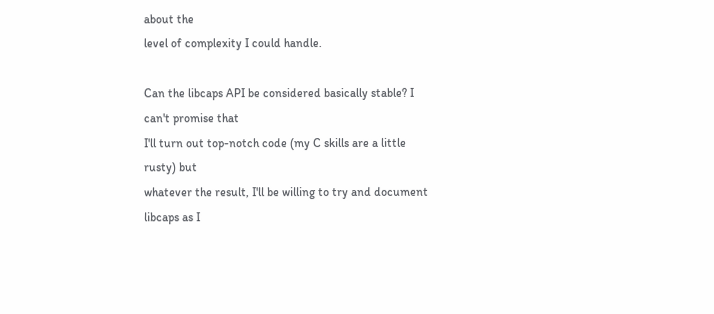about the
level of complexity I could handle.

Can the libcaps API be considered basically stable? I can't promise that
I'll turn out top-notch code (my C skills are a little rusty) but
whatever the result, I'll be willing to try and document libcaps as I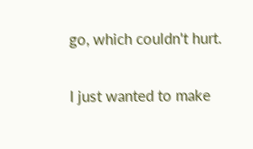go, which couldn't hurt.

I just wanted to make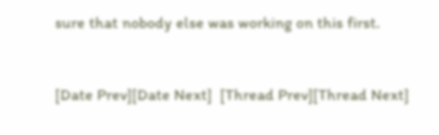sure that nobody else was working on this first.


[Date Prev][Date Next]  [Thread Prev][Thread Next]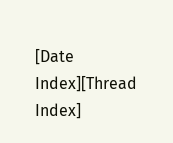[Date Index][Thread Index]